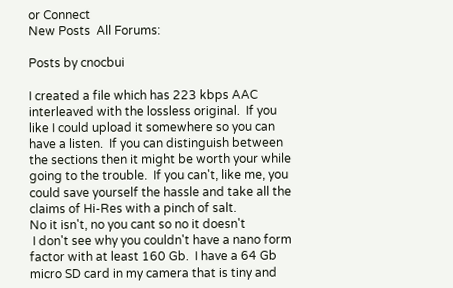or Connect
New Posts  All Forums:

Posts by cnocbui

I created a file which has 223 kbps AAC interleaved with the lossless original.  If you like I could upload it somewhere so you can have a listen.  If you can distinguish between the sections then it might be worth your while going to the trouble.  If you can't, like me, you could save yourself the hassle and take all the claims of Hi-Res with a pinch of salt.
No it isn't, no you cant so no it doesn't
 I don't see why you couldn't have a nano form factor with at least 160 Gb.  I have a 64 Gb micro SD card in my camera that is tiny and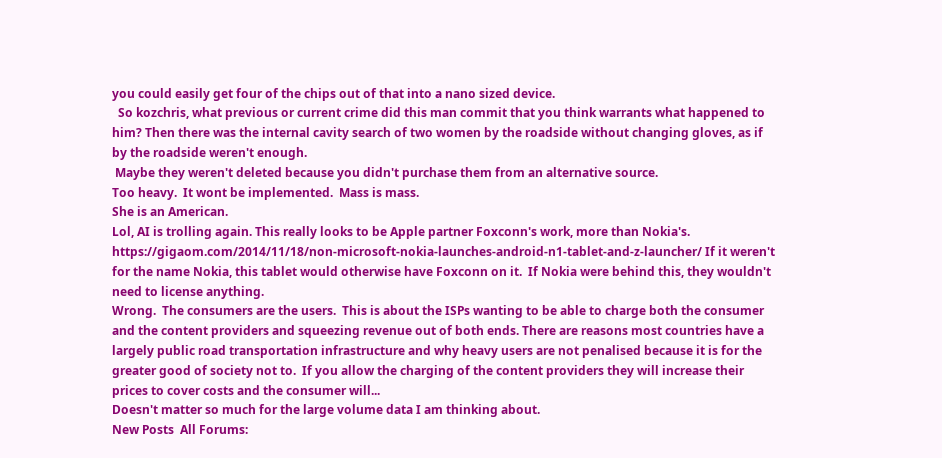you could easily get four of the chips out of that into a nano sized device.
  So kozchris, what previous or current crime did this man commit that you think warrants what happened to him? Then there was the internal cavity search of two women by the roadside without changing gloves, as if by the roadside weren't enough.
 Maybe they weren't deleted because you didn't purchase them from an alternative source.
Too heavy.  It wont be implemented.  Mass is mass.
She is an American.
Lol, AI is trolling again. This really looks to be Apple partner Foxconn's work, more than Nokia's. https://gigaom.com/2014/11/18/non-microsoft-nokia-launches-android-n1-tablet-and-z-launcher/ If it weren't for the name Nokia, this tablet would otherwise have Foxconn on it.  If Nokia were behind this, they wouldn't need to license anything.
Wrong.  The consumers are the users.  This is about the ISPs wanting to be able to charge both the consumer and the content providers and squeezing revenue out of both ends. There are reasons most countries have a largely public road transportation infrastructure and why heavy users are not penalised because it is for the greater good of society not to.  If you allow the charging of the content providers they will increase their prices to cover costs and the consumer will...
Doesn't matter so much for the large volume data I am thinking about.
New Posts  All Forums: